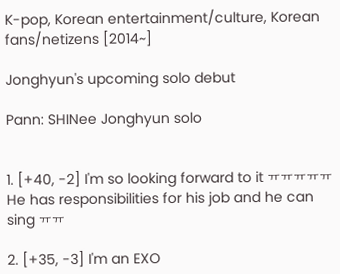K-pop, Korean entertainment/culture, Korean fans/netizens [2014~]

Jonghyun's upcoming solo debut

Pann: SHINee Jonghyun solo


1. [+40, -2] I'm so looking forward to it ㅠㅠㅠㅠㅠ He has responsibilities for his job and he can sing ㅠㅠ

2. [+35, -3] I'm an EXO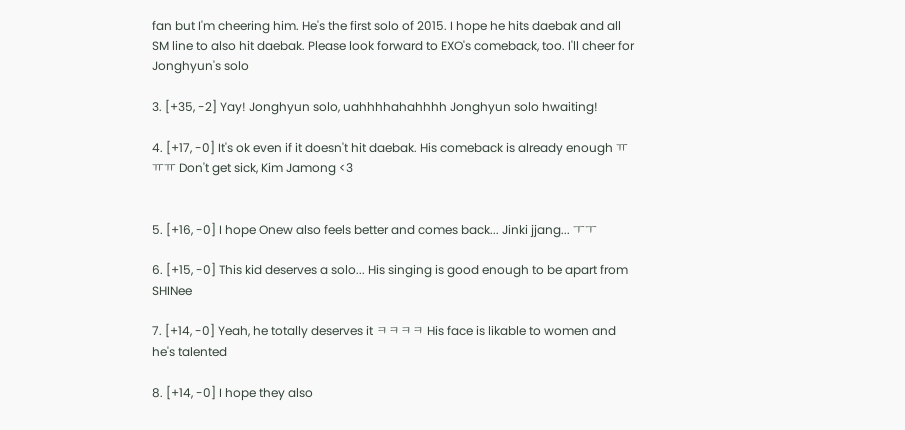fan but I'm cheering him. He's the first solo of 2015. I hope he hits daebak and all SM line to also hit daebak. Please look forward to EXO's comeback, too. I'll cheer for Jonghyun's solo

3. [+35, -2] Yay! Jonghyun solo, uahhhhahahhhh Jonghyun solo hwaiting!

4. [+17, -0] It's ok even if it doesn't hit daebak. His comeback is already enough ㅠㅠㅠ Don't get sick, Kim Jamong <3


5. [+16, -0] I hope Onew also feels better and comes back... Jinki jjang... ㅜㅜ

6. [+15, -0] This kid deserves a solo... His singing is good enough to be apart from SHINee

7. [+14, -0] Yeah, he totally deserves it ㅋㅋㅋㅋ His face is likable to women and he's talented

8. [+14, -0] I hope they also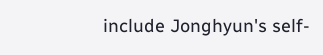include Jonghyun's self-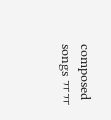composed songs ㅠㅠ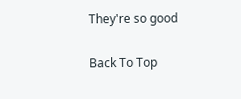They're so good

Back To Top